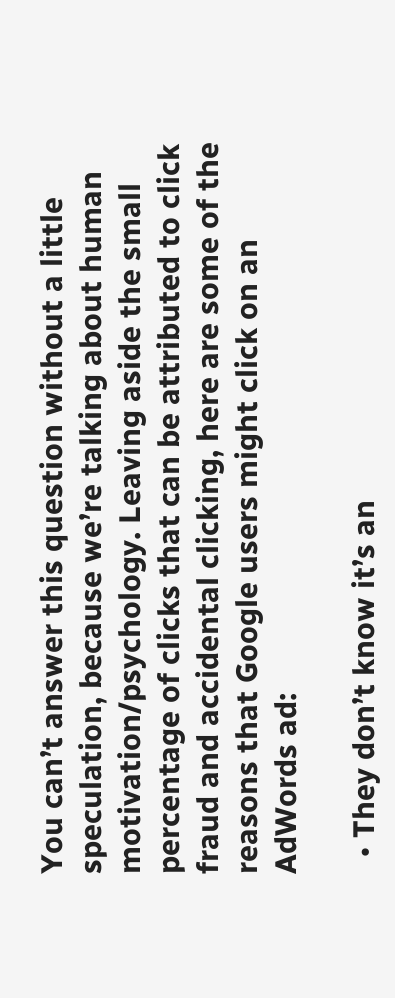You can’t answer this question without a little speculation, because we’re talking about human motivation/psychology. Leaving aside the small percentage of clicks that can be attributed to click fraud and accidental clicking, here are some of the reasons that Google users might click on an AdWords ad:

  • They don’t know it’s an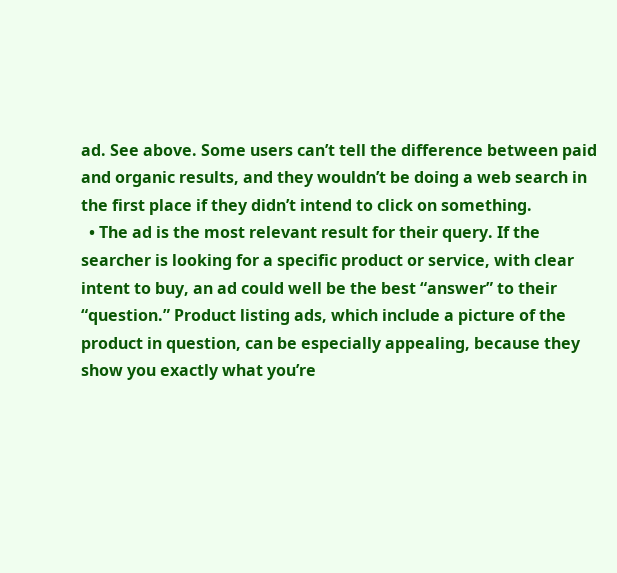ad. See above. Some users can’t tell the difference between paid and organic results, and they wouldn’t be doing a web search in the first place if they didn’t intend to click on something.
  • The ad is the most relevant result for their query. If the searcher is looking for a specific product or service, with clear intent to buy, an ad could well be the best “answer” to their “question.” Product listing ads, which include a picture of the product in question, can be especially appealing, because they show you exactly what you’re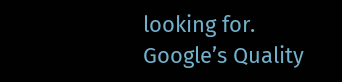looking for. Google’s Quality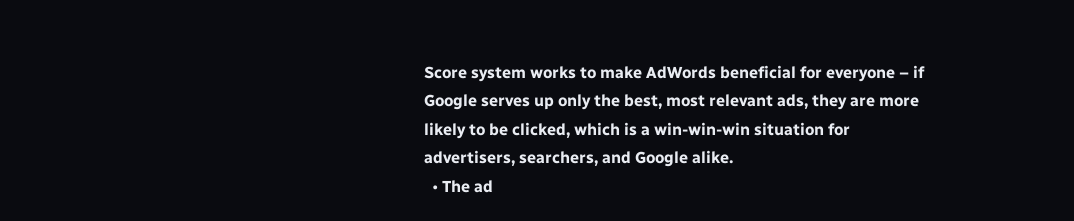Score system works to make AdWords beneficial for everyone – if Google serves up only the best, most relevant ads, they are more likely to be clicked, which is a win-win-win situation for advertisers, searchers, and Google alike.
  • The ad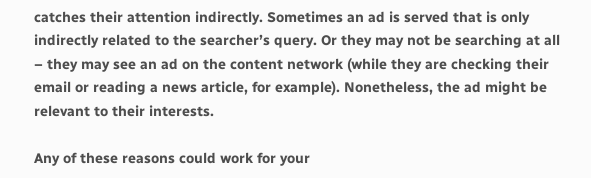catches their attention indirectly. Sometimes an ad is served that is only indirectly related to the searcher’s query. Or they may not be searching at all – they may see an ad on the content network (while they are checking their email or reading a news article, for example). Nonetheless, the ad might be relevant to their interests.

Any of these reasons could work for your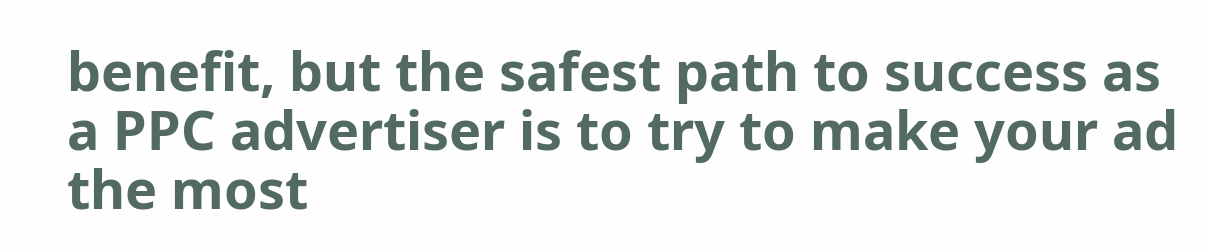benefit, but the safest path to success as a PPC advertiser is to try to make your ad the most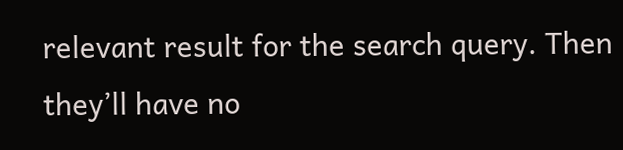relevant result for the search query. Then they’ll have no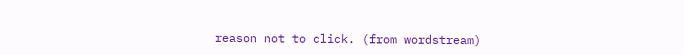reason not to click. (from wordstream)